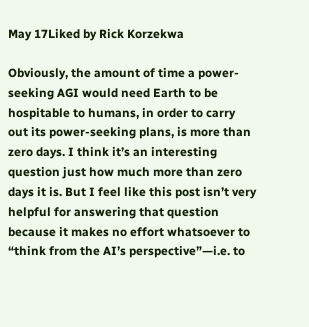May 17Liked by Rick Korzekwa

Obviously, the amount of time a power-seeking AGI would need Earth to be hospitable to humans, in order to carry out its power-seeking plans, is more than zero days. I think it’s an interesting question just how much more than zero days it is. But I feel like this post isn’t very helpful for answering that question because it makes no effort whatsoever to “think from the AI’s perspective”—i.e. to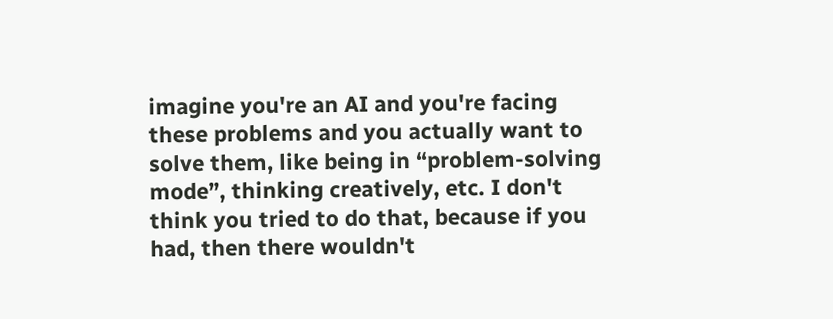imagine you're an AI and you're facing these problems and you actually want to solve them, like being in “problem-solving mode”, thinking creatively, etc. I don't think you tried to do that, because if you had, then there wouldn't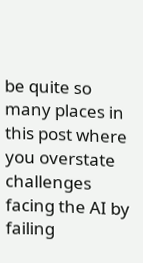be quite so many places in this post where you overstate challenges facing the AI by failing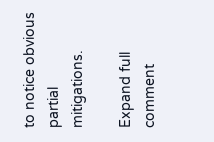to notice obvious partial mitigations.

Expand full comment